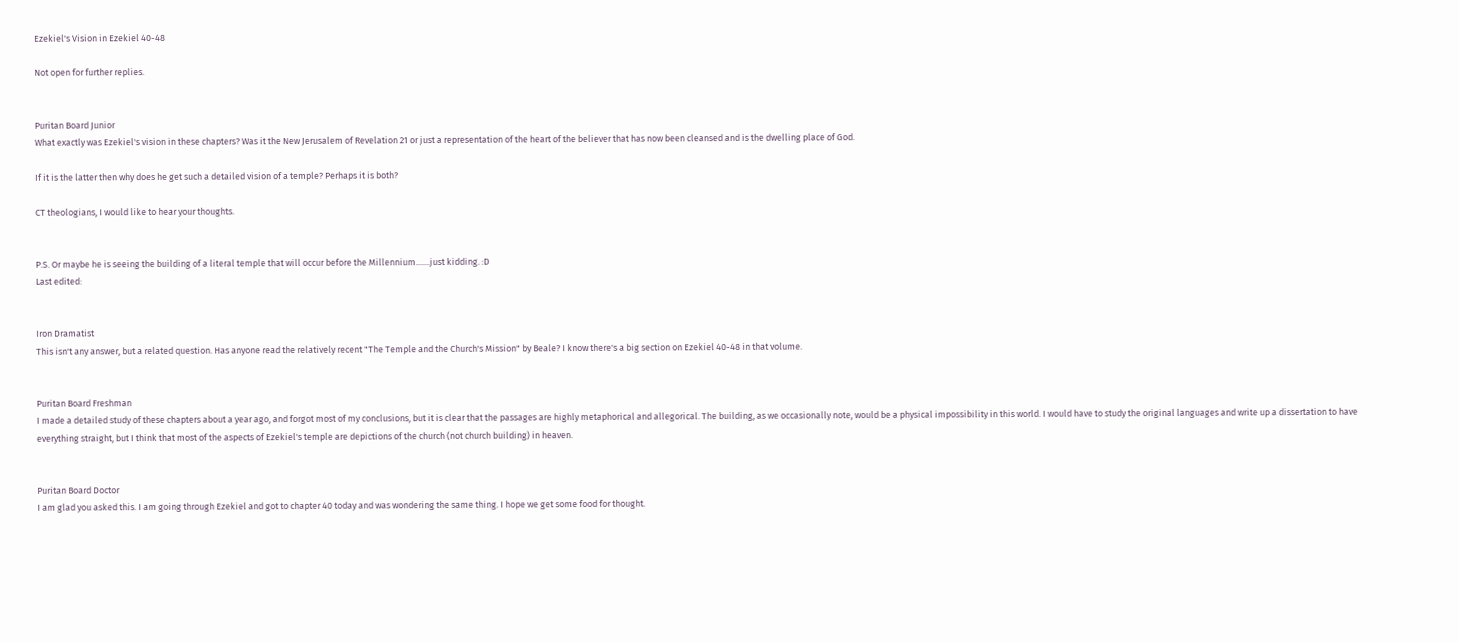Ezekiel's Vision in Ezekiel 40-48

Not open for further replies.


Puritan Board Junior
What exactly was Ezekiel's vision in these chapters? Was it the New Jerusalem of Revelation 21 or just a representation of the heart of the believer that has now been cleansed and is the dwelling place of God.

If it is the latter then why does he get such a detailed vision of a temple? Perhaps it is both?

CT theologians, I would like to hear your thoughts.


P.S. Or maybe he is seeing the building of a literal temple that will occur before the Millennium.......just kidding. :D
Last edited:


Iron Dramatist
This isn't any answer, but a related question. Has anyone read the relatively recent "The Temple and the Church's Mission" by Beale? I know there's a big section on Ezekiel 40-48 in that volume.


Puritan Board Freshman
I made a detailed study of these chapters about a year ago, and forgot most of my conclusions, but it is clear that the passages are highly metaphorical and allegorical. The building, as we occasionally note, would be a physical impossibility in this world. I would have to study the original languages and write up a dissertation to have everything straight, but I think that most of the aspects of Ezekiel's temple are depictions of the church (not church building) in heaven.


Puritan Board Doctor
I am glad you asked this. I am going through Ezekiel and got to chapter 40 today and was wondering the same thing. I hope we get some food for thought.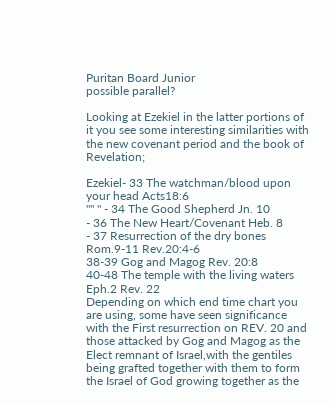Puritan Board Junior
possible parallel?

Looking at Ezekiel in the latter portions of it you see some interesting similarities with the new covenant period and the book of Revelation;

Ezekiel- 33 The watchman/blood upon your head Acts18:6
"" " - 34 The Good Shepherd Jn. 10
- 36 The New Heart/Covenant Heb. 8
- 37 Resurrection of the dry bones Rom.9-11 Rev.20:4-6
38-39 Gog and Magog Rev. 20:8
40-48 The temple with the living waters Eph.2 Rev. 22
Depending on which end time chart you are using, some have seen significance with the First resurrection on REV. 20 and those attacked by Gog and Magog as the Elect remnant of Israel,with the gentiles being grafted together with them to form the Israel of God growing together as the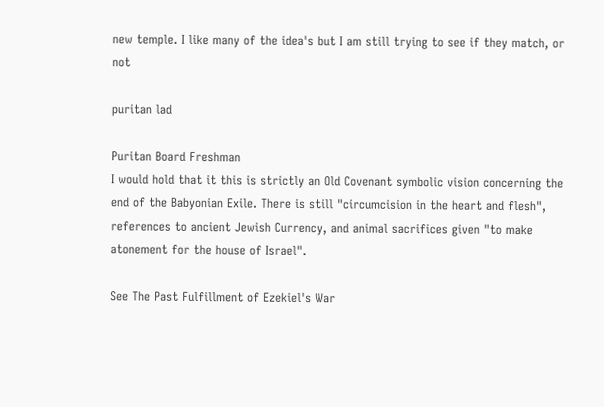new temple. I like many of the idea's but I am still trying to see if they match, or not

puritan lad

Puritan Board Freshman
I would hold that it this is strictly an Old Covenant symbolic vision concerning the end of the Babyonian Exile. There is still "circumcision in the heart and flesh", references to ancient Jewish Currency, and animal sacrifices given "to make atonement for the house of Israel".

See The Past Fulfillment of Ezekiel's War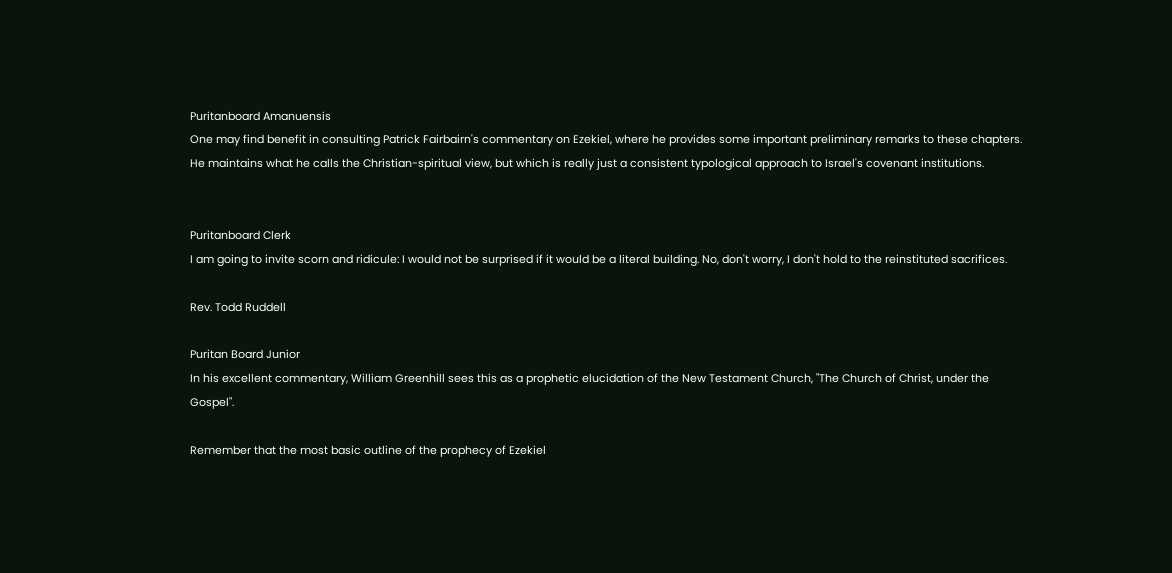Puritanboard Amanuensis
One may find benefit in consulting Patrick Fairbairn's commentary on Ezekiel, where he provides some important preliminary remarks to these chapters. He maintains what he calls the Christian-spiritual view, but which is really just a consistent typological approach to Israel's covenant institutions.


Puritanboard Clerk
I am going to invite scorn and ridicule: I would not be surprised if it would be a literal building. No, don't worry, I don't hold to the reinstituted sacrifices.

Rev. Todd Ruddell

Puritan Board Junior
In his excellent commentary, William Greenhill sees this as a prophetic elucidation of the New Testament Church, "The Church of Christ, under the Gospel".

Remember that the most basic outline of the prophecy of Ezekiel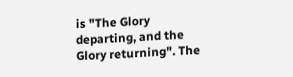is "The Glory departing, and the Glory returning". The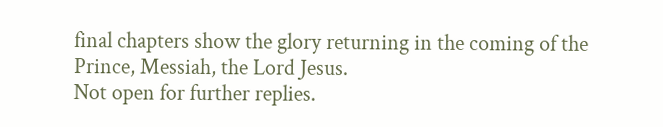final chapters show the glory returning in the coming of the Prince, Messiah, the Lord Jesus.
Not open for further replies.